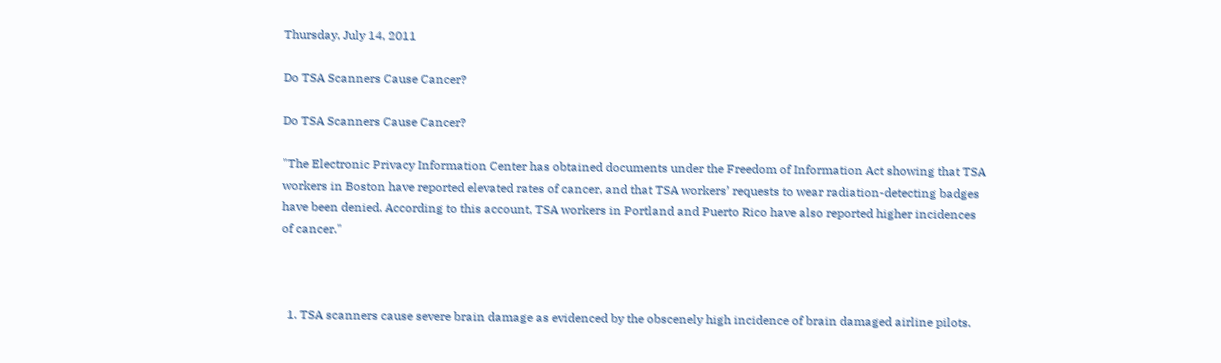Thursday, July 14, 2011

Do TSA Scanners Cause Cancer?

Do TSA Scanners Cause Cancer?

"The Electronic Privacy Information Center has obtained documents under the Freedom of Information Act showing that TSA workers in Boston have reported elevated rates of cancer, and that TSA workers’ requests to wear radiation-detecting badges have been denied. According to this account, TSA workers in Portland and Puerto Rico have also reported higher incidences of cancer."



  1. TSA scanners cause severe brain damage as evidenced by the obscenely high incidence of brain damaged airline pilots.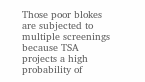Those poor blokes are subjected to multiple screenings because TSA projects a high probability of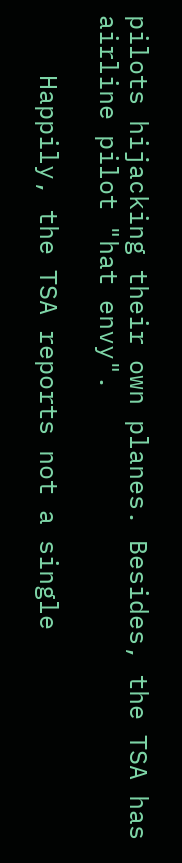pilots hijacking their own planes. Besides, the TSA has airline pilot "hat envy".

    Happily, the TSA reports not a single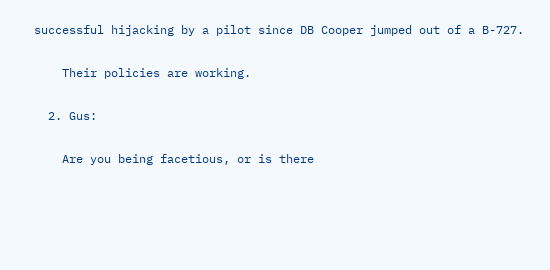successful hijacking by a pilot since DB Cooper jumped out of a B-727.

    Their policies are working.

  2. Gus:

    Are you being facetious, or is there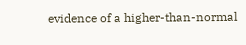evidence of a higher-than-normal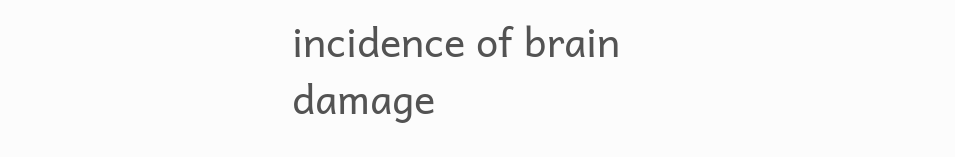incidence of brain damage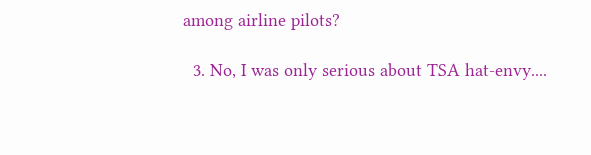among airline pilots?

  3. No, I was only serious about TSA hat-envy....